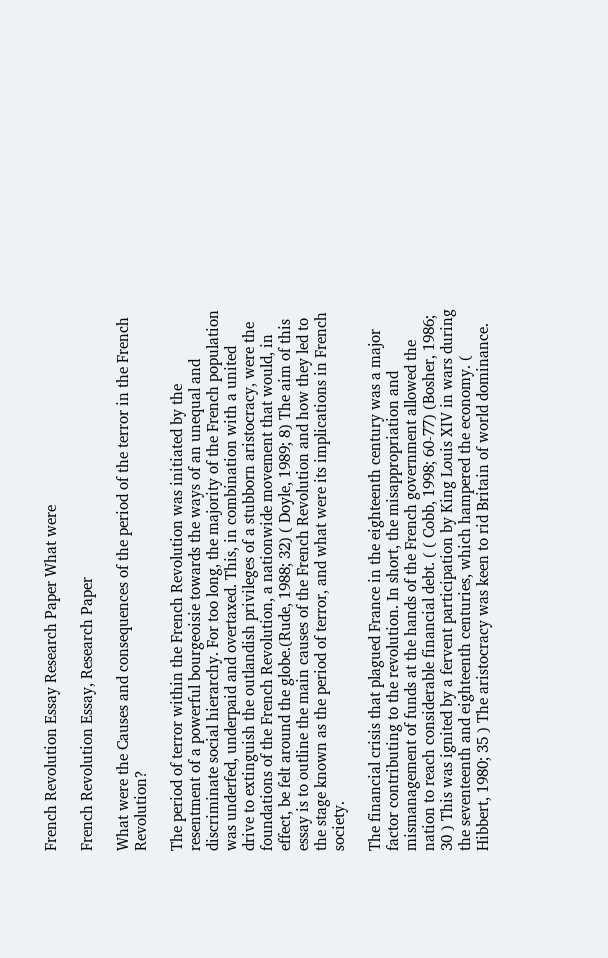French Revolution Essay Research Paper What were

French Revolution Essay, Research Paper

What were the Causes and consequences of the period of the terror in the French Revolution?

The period of terror within the French Revolution was initiated by the resentment of a powerful bourgeoisie towards the ways of an unequal and discriminate social hierarchy. For too long, the majority of the French population was underfed, underpaid and overtaxed. This, in combination with a united drive to extinguish the outlandish privileges of a stubborn aristocracy, were the foundations of the French Revolution, a nationwide movement that would, in effect, be felt around the globe.(Rude, 1988; 32) ( Doyle, 1989; 8) The aim of this essay is to outline the main causes of the French Revolution and how they led to the stage known as the period of terror, and what were its implications in French society.

The financial crisis that plagued France in the eighteenth century was a major factor contributing to the revolution. In short, the misappropriation and mismanagement of funds at the hands of the French government allowed the nation to reach considerable financial debt. ( ( Cobb, 1998; 60-77) (Bosher, 1986; 30 ) This was ignited by a fervent participation by King Louis XIV in wars during the seventeenth and eighteenth centuries, which hampered the economy. ( Hibbert, 1980; 35 ) The aristocracy was keen to rid Britain of world dominance.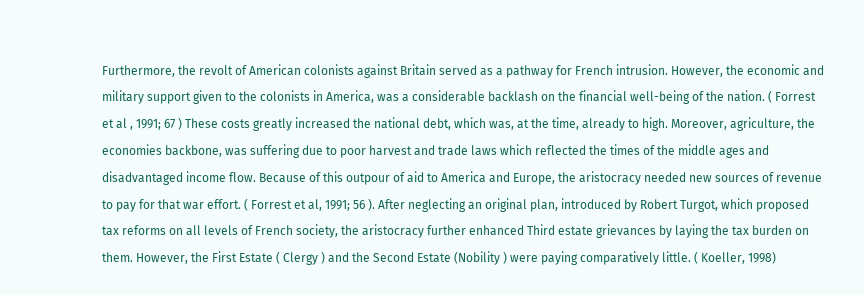Furthermore, the revolt of American colonists against Britain served as a pathway for French intrusion. However, the economic and military support given to the colonists in America, was a considerable backlash on the financial well-being of the nation. ( Forrest et al , 1991; 67 ) These costs greatly increased the national debt, which was, at the time, already to high. Moreover, agriculture, the economies backbone, was suffering due to poor harvest and trade laws which reflected the times of the middle ages and disadvantaged income flow. Because of this outpour of aid to America and Europe, the aristocracy needed new sources of revenue to pay for that war effort. ( Forrest et al, 1991; 56 ). After neglecting an original plan, introduced by Robert Turgot, which proposed tax reforms on all levels of French society, the aristocracy further enhanced Third estate grievances by laying the tax burden on them. However, the First Estate ( Clergy ) and the Second Estate (Nobility ) were paying comparatively little. ( Koeller, 1998)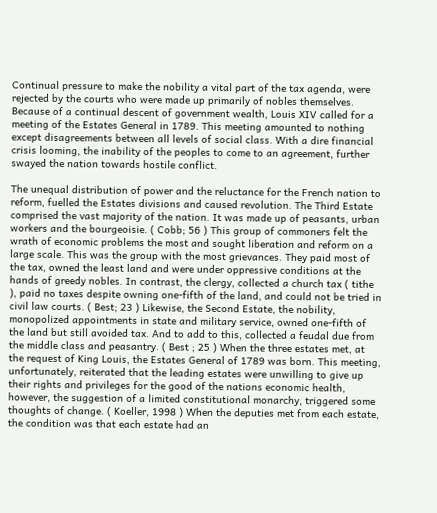Continual pressure to make the nobility a vital part of the tax agenda, were rejected by the courts who were made up primarily of nobles themselves. Because of a continual descent of government wealth, Louis XIV called for a meeting of the Estates General in 1789. This meeting amounted to nothing except disagreements between all levels of social class. With a dire financial crisis looming, the inability of the peoples to come to an agreement, further swayed the nation towards hostile conflict.

The unequal distribution of power and the reluctance for the French nation to reform, fuelled the Estates divisions and caused revolution. The Third Estate comprised the vast majority of the nation. It was made up of peasants, urban workers and the bourgeoisie. ( Cobb; 56 ) This group of commoners felt the wrath of economic problems the most and sought liberation and reform on a large scale. This was the group with the most grievances. They paid most of the tax, owned the least land and were under oppressive conditions at the hands of greedy nobles. In contrast, the clergy, collected a church tax ( tithe ), paid no taxes despite owning one-fifth of the land, and could not be tried in civil law courts. ( Best; 23 ) Likewise, the Second Estate, the nobility, monopolized appointments in state and military service, owned one-fifth of the land but still avoided tax. And to add to this, collected a feudal due from the middle class and peasantry. ( Best ; 25 ) When the three estates met, at the request of King Louis, the Estates General of 1789 was born. This meeting, unfortunately, reiterated that the leading estates were unwilling to give up their rights and privileges for the good of the nations economic health, however, the suggestion of a limited constitutional monarchy, triggered some thoughts of change. ( Koeller, 1998 ) When the deputies met from each estate, the condition was that each estate had an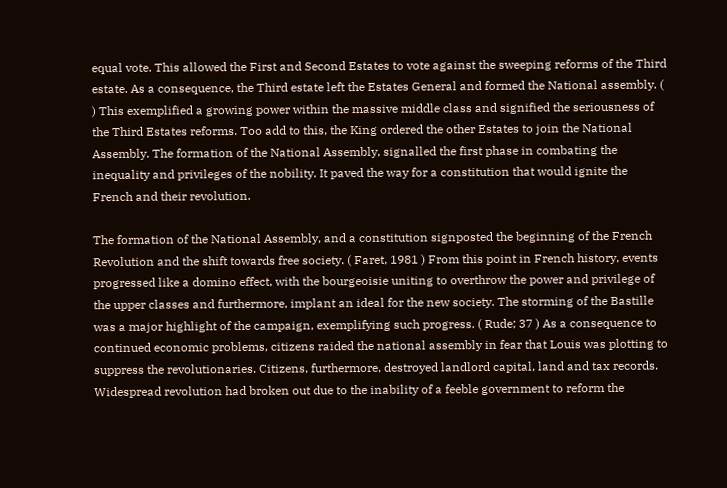equal vote. This allowed the First and Second Estates to vote against the sweeping reforms of the Third estate. As a consequence, the Third estate left the Estates General and formed the National assembly. ( ) This exemplified a growing power within the massive middle class and signified the seriousness of the Third Estates reforms. Too add to this, the King ordered the other Estates to join the National Assembly. The formation of the National Assembly, signalled the first phase in combating the inequality and privileges of the nobility. It paved the way for a constitution that would ignite the French and their revolution.

The formation of the National Assembly, and a constitution signposted the beginning of the French Revolution and the shift towards free society. ( Faret, 1981 ) From this point in French history, events progressed like a domino effect, with the bourgeoisie uniting to overthrow the power and privilege of the upper classes and furthermore, implant an ideal for the new society. The storming of the Bastille was a major highlight of the campaign, exemplifying such progress. ( Rude; 37 ) As a consequence to continued economic problems, citizens raided the national assembly in fear that Louis was plotting to suppress the revolutionaries. Citizens, furthermore, destroyed landlord capital, land and tax records. Widespread revolution had broken out due to the inability of a feeble government to reform the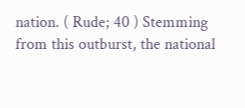nation. ( Rude; 40 ) Stemming from this outburst, the national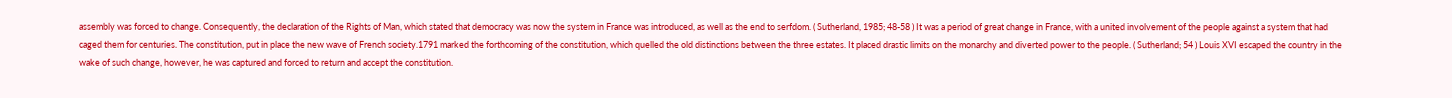assembly was forced to change. Consequently, the declaration of the Rights of Man, which stated that democracy was now the system in France was introduced, as well as the end to serfdom. ( Sutherland, 1985; 48-58 ) It was a period of great change in France, with a united involvement of the people against a system that had caged them for centuries. The constitution, put in place the new wave of French society.1791 marked the forthcoming of the constitution, which quelled the old distinctions between the three estates. It placed drastic limits on the monarchy and diverted power to the people. ( Sutherland; 54 ) Louis XVI escaped the country in the wake of such change, however, he was captured and forced to return and accept the constitution.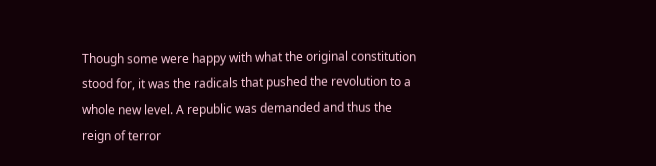Though some were happy with what the original constitution stood for, it was the radicals that pushed the revolution to a whole new level. A republic was demanded and thus the reign of terror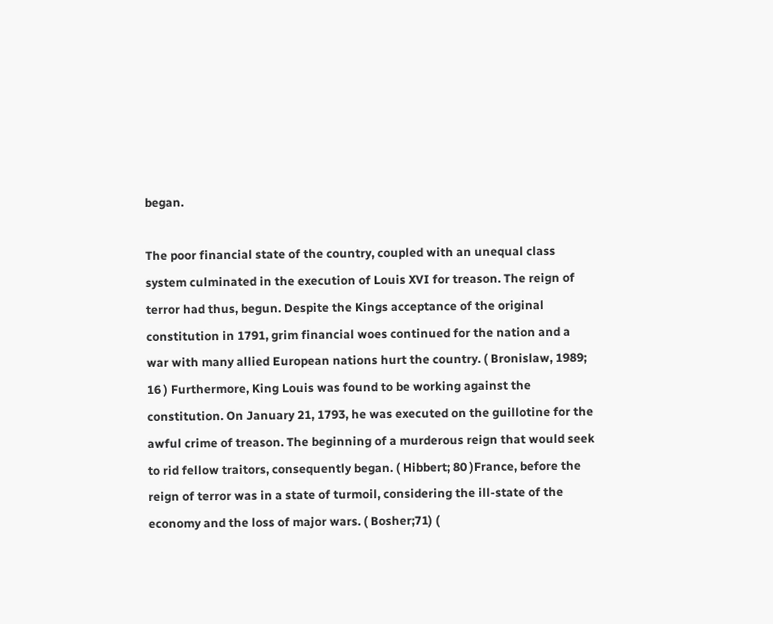began.

The poor financial state of the country, coupled with an unequal class system culminated in the execution of Louis XVI for treason. The reign of terror had thus, begun. Despite the Kings acceptance of the original constitution in 1791, grim financial woes continued for the nation and a war with many allied European nations hurt the country. ( Bronislaw, 1989; 16 ) Furthermore, King Louis was found to be working against the constitution. On January 21, 1793, he was executed on the guillotine for the awful crime of treason. The beginning of a murderous reign that would seek to rid fellow traitors, consequently began. ( Hibbert; 80 )France, before the reign of terror was in a state of turmoil, considering the ill-state of the economy and the loss of major wars. ( Bosher;71) (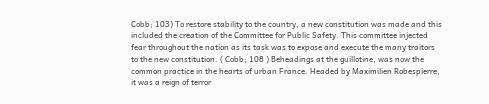Cobb; 103) To restore stability to the country, a new constitution was made and this included the creation of the Committee for Public Safety. This committee injected fear throughout the nation as its task was to expose and execute the many traitors to the new constitution. ( Cobb; 108 ) Beheadings at the guillotine, was now the common practice in the hearts of urban France. Headed by Maximilien Robespierre, it was a reign of terror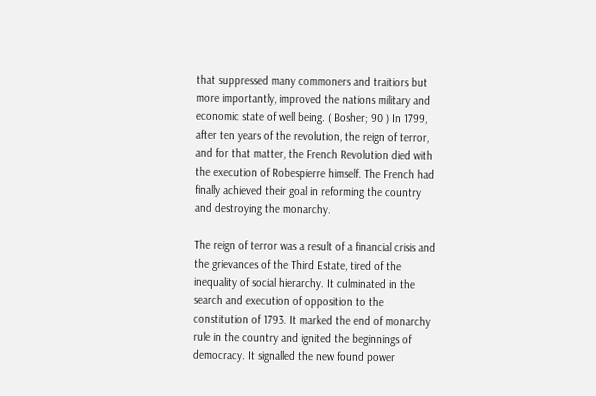that suppressed many commoners and traitiors but more importantly, improved the nations military and economic state of well being. ( Bosher; 90 ) In 1799, after ten years of the revolution, the reign of terror, and for that matter, the French Revolution died with the execution of Robespierre himself. The French had finally achieved their goal in reforming the country and destroying the monarchy.

The reign of terror was a result of a financial crisis and the grievances of the Third Estate, tired of the inequality of social hierarchy. It culminated in the search and execution of opposition to the constitution of 1793. It marked the end of monarchy rule in the country and ignited the beginnings of democracy. It signalled the new found power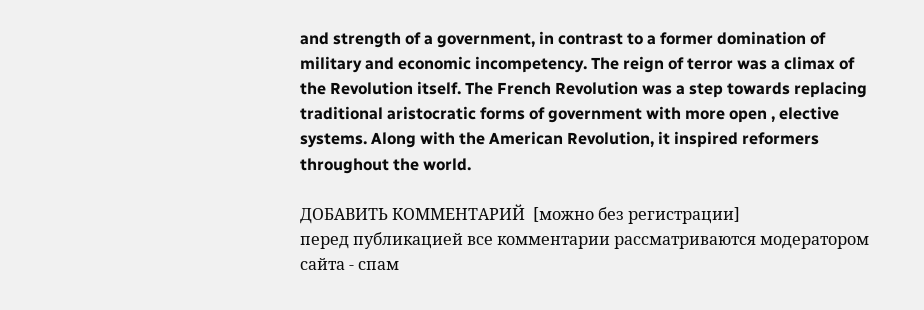and strength of a government, in contrast to a former domination of military and economic incompetency. The reign of terror was a climax of the Revolution itself. The French Revolution was a step towards replacing traditional aristocratic forms of government with more open , elective systems. Along with the American Revolution, it inspired reformers throughout the world.

ДОБАВИТЬ КОММЕНТАРИЙ  [можно без регистрации]
перед публикацией все комментарии рассматриваются модератором сайта - спам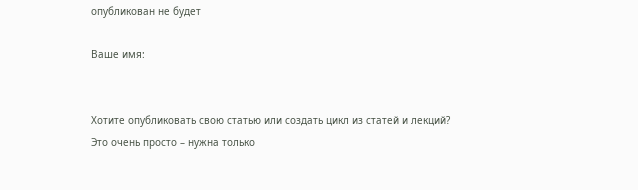опубликован не будет

Ваше имя:


Хотите опубликовать свою статью или создать цикл из статей и лекций?
Это очень просто – нужна только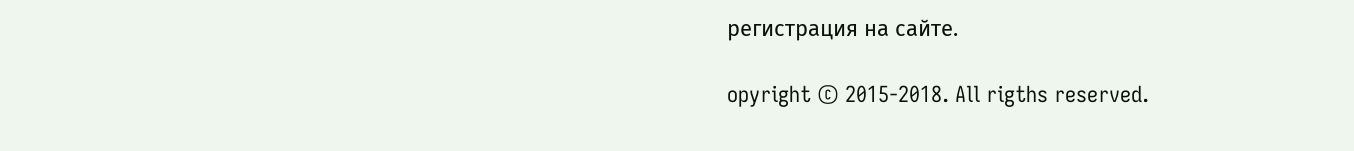регистрация на сайте.

opyright © 2015-2018. All rigths reserved.